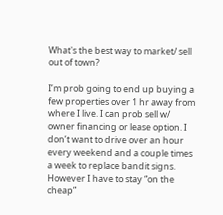What's the best way to market/ sell out of town?

I’m prob going to end up buying a few properties over 1 hr away from where I live. I can prob sell w/ owner financing or lease option. I don’t want to drive over an hour every weekend and a couple times a week to replace bandit signs. However I have to stay “on the cheap”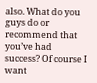also. What do you guys do or recommend that you’ve had success? Of course I want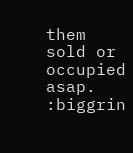them sold or occupied asap. :biggrin